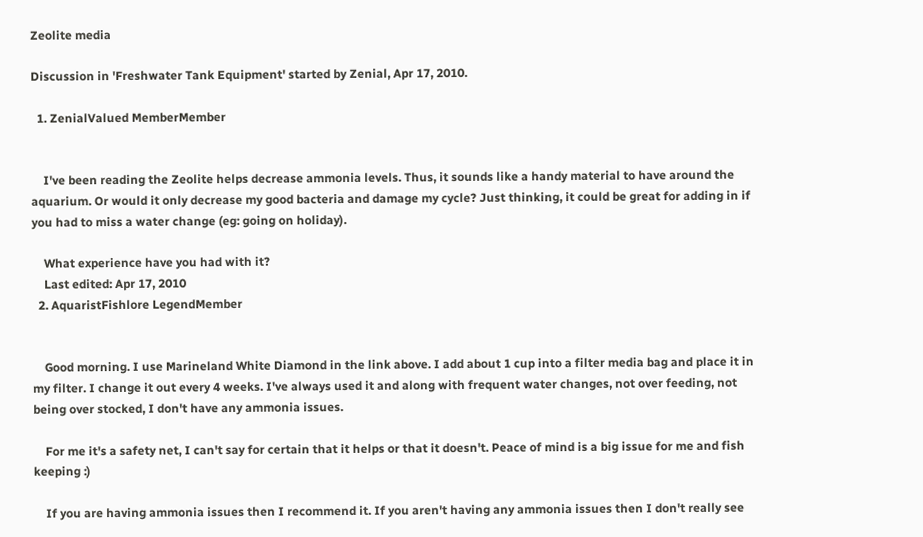Zeolite media

Discussion in 'Freshwater Tank Equipment' started by Zenial, Apr 17, 2010.

  1. ZenialValued MemberMember


    I've been reading the Zeolite helps decrease ammonia levels. Thus, it sounds like a handy material to have around the aquarium. Or would it only decrease my good bacteria and damage my cycle? Just thinking, it could be great for adding in if you had to miss a water change (eg: going on holiday).

    What experience have you had with it?
    Last edited: Apr 17, 2010
  2. AquaristFishlore LegendMember


    Good morning. I use Marineland White Diamond in the link above. I add about 1 cup into a filter media bag and place it in my filter. I change it out every 4 weeks. I've always used it and along with frequent water changes, not over feeding, not being over stocked, I don't have any ammonia issues.

    For me it's a safety net, I can't say for certain that it helps or that it doesn't. Peace of mind is a big issue for me and fish keeping :)

    If you are having ammonia issues then I recommend it. If you aren't having any ammonia issues then I don't really see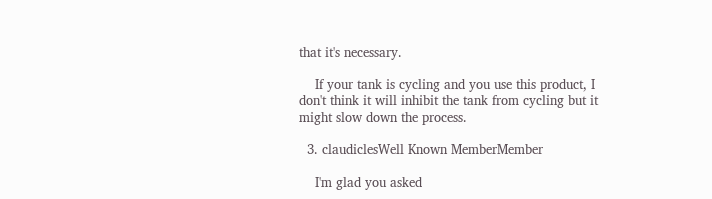that it's necessary.

    If your tank is cycling and you use this product, I don't think it will inhibit the tank from cycling but it might slow down the process.

  3. claudiclesWell Known MemberMember

    I'm glad you asked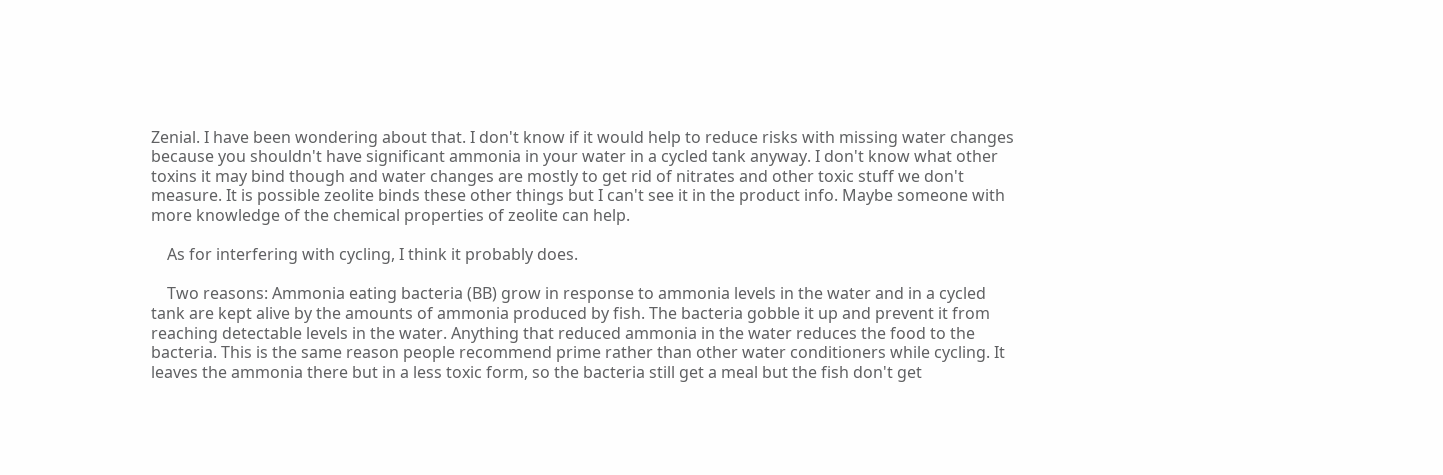Zenial. I have been wondering about that. I don't know if it would help to reduce risks with missing water changes because you shouldn't have significant ammonia in your water in a cycled tank anyway. I don't know what other toxins it may bind though and water changes are mostly to get rid of nitrates and other toxic stuff we don't measure. It is possible zeolite binds these other things but I can't see it in the product info. Maybe someone with more knowledge of the chemical properties of zeolite can help.

    As for interfering with cycling, I think it probably does.

    Two reasons: Ammonia eating bacteria (BB) grow in response to ammonia levels in the water and in a cycled tank are kept alive by the amounts of ammonia produced by fish. The bacteria gobble it up and prevent it from reaching detectable levels in the water. Anything that reduced ammonia in the water reduces the food to the bacteria. This is the same reason people recommend prime rather than other water conditioners while cycling. It leaves the ammonia there but in a less toxic form, so the bacteria still get a meal but the fish don't get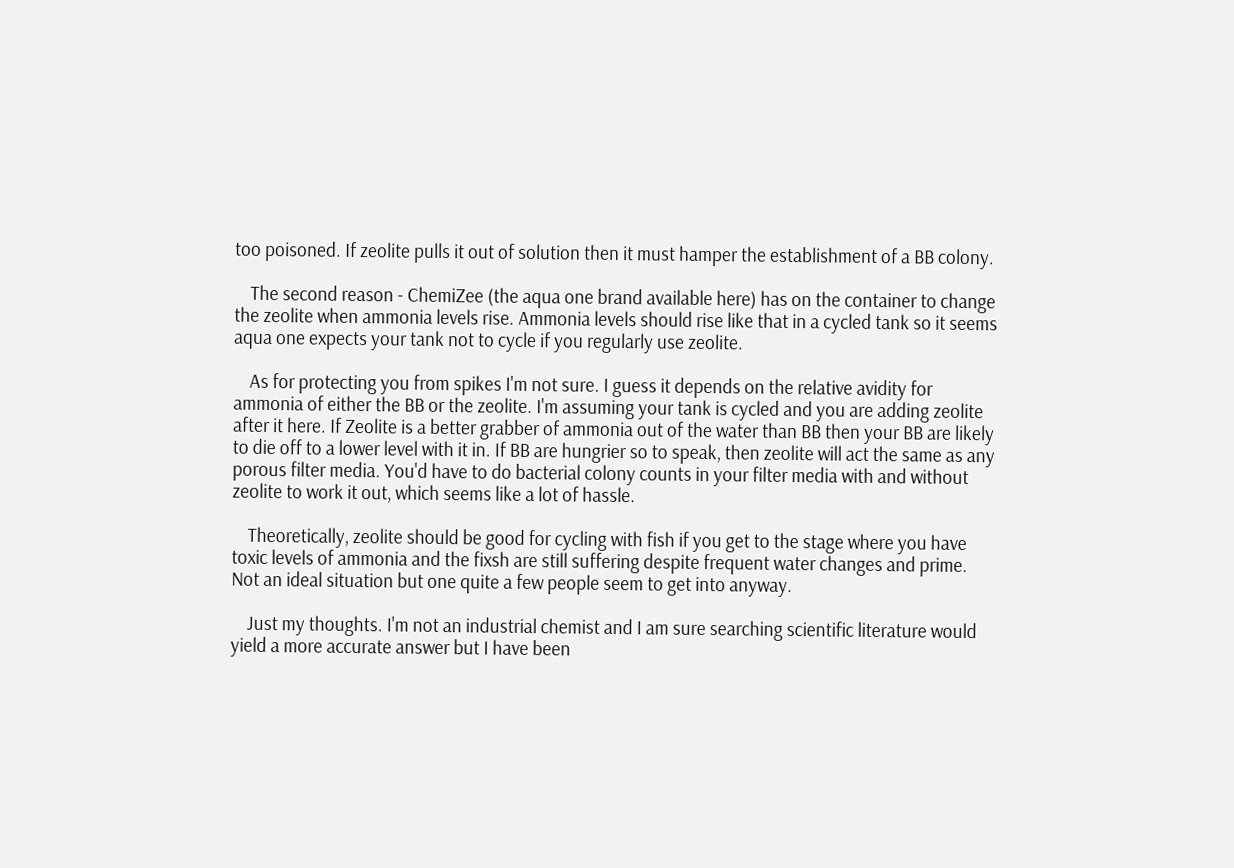too poisoned. If zeolite pulls it out of solution then it must hamper the establishment of a BB colony.

    The second reason - ChemiZee (the aqua one brand available here) has on the container to change the zeolite when ammonia levels rise. Ammonia levels should rise like that in a cycled tank so it seems aqua one expects your tank not to cycle if you regularly use zeolite.

    As for protecting you from spikes I'm not sure. I guess it depends on the relative avidity for ammonia of either the BB or the zeolite. I'm assuming your tank is cycled and you are adding zeolite after it here. If Zeolite is a better grabber of ammonia out of the water than BB then your BB are likely to die off to a lower level with it in. If BB are hungrier so to speak, then zeolite will act the same as any porous filter media. You'd have to do bacterial colony counts in your filter media with and without zeolite to work it out, which seems like a lot of hassle.

    Theoretically, zeolite should be good for cycling with fish if you get to the stage where you have toxic levels of ammonia and the fixsh are still suffering despite frequent water changes and prime. Not an ideal situation but one quite a few people seem to get into anyway.

    Just my thoughts. I'm not an industrial chemist and I am sure searching scientific literature would yield a more accurate answer but I have been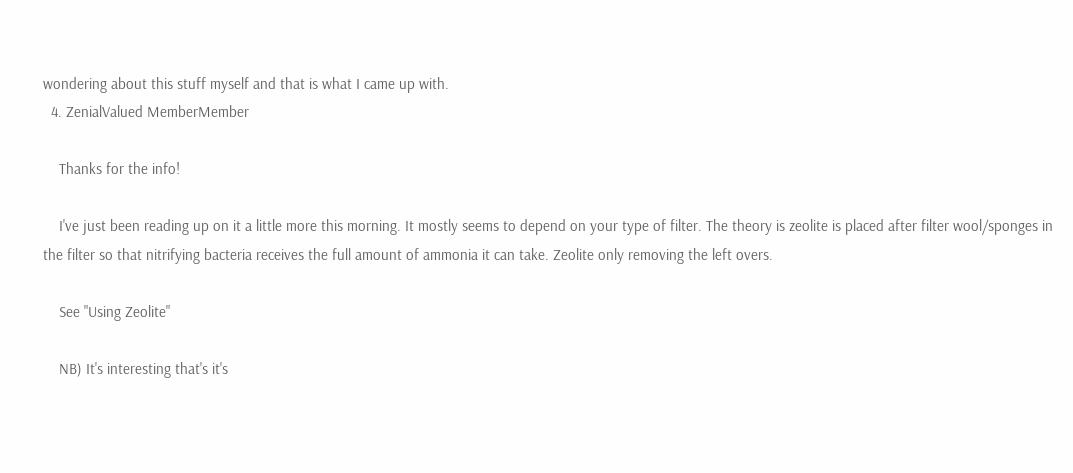wondering about this stuff myself and that is what I came up with.
  4. ZenialValued MemberMember

    Thanks for the info!

    I've just been reading up on it a little more this morning. It mostly seems to depend on your type of filter. The theory is zeolite is placed after filter wool/sponges in the filter so that nitrifying bacteria receives the full amount of ammonia it can take. Zeolite only removing the left overs.

    See "Using Zeolite"

    NB) It's interesting that's it's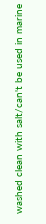washed clean with salt/can't be used in marine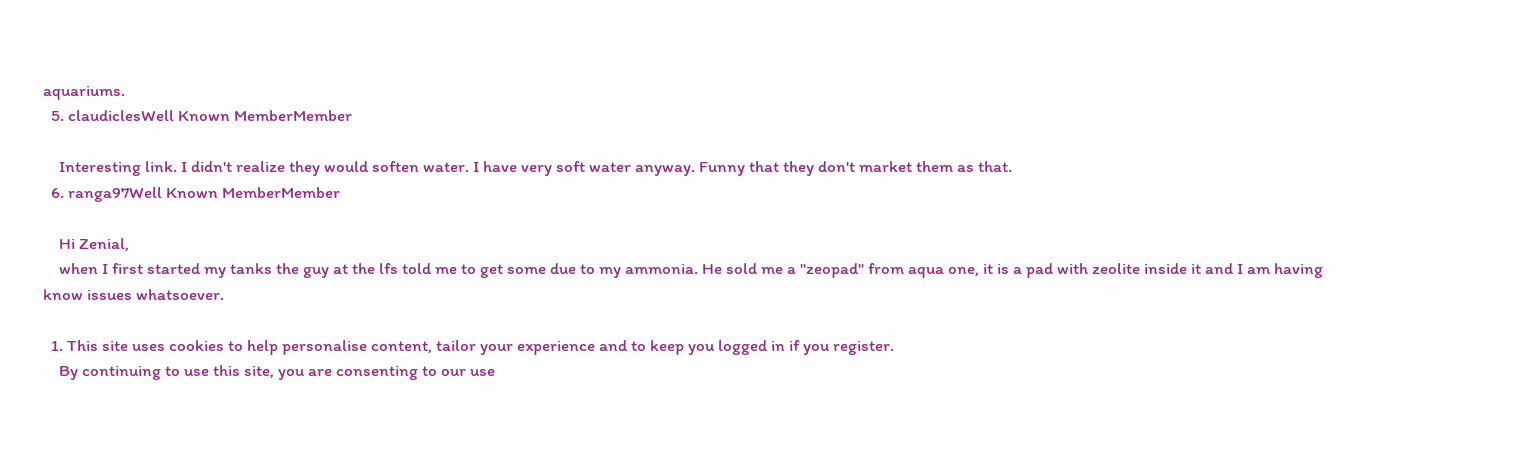aquariums.
  5. claudiclesWell Known MemberMember

    Interesting link. I didn't realize they would soften water. I have very soft water anyway. Funny that they don't market them as that.
  6. ranga97Well Known MemberMember

    Hi Zenial,
    when I first started my tanks the guy at the lfs told me to get some due to my ammonia. He sold me a "zeopad" from aqua one, it is a pad with zeolite inside it and I am having know issues whatsoever.

  1. This site uses cookies to help personalise content, tailor your experience and to keep you logged in if you register.
    By continuing to use this site, you are consenting to our use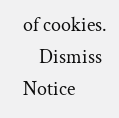of cookies.
    Dismiss Notice